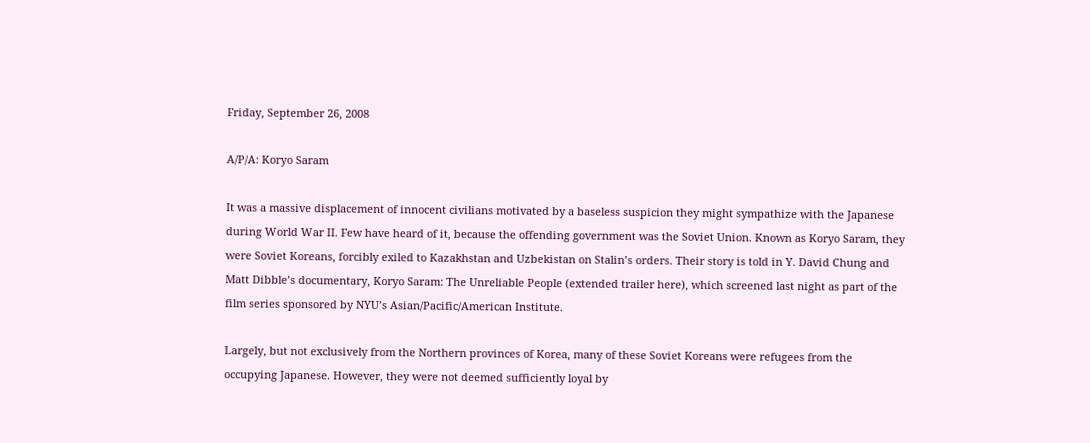Friday, September 26, 2008

A/P/A: Koryo Saram

It was a massive displacement of innocent civilians motivated by a baseless suspicion they might sympathize with the Japanese during World War II. Few have heard of it, because the offending government was the Soviet Union. Known as Koryo Saram, they were Soviet Koreans, forcibly exiled to Kazakhstan and Uzbekistan on Stalin’s orders. Their story is told in Y. David Chung and Matt Dibble’s documentary, Koryo Saram: The Unreliable People (extended trailer here), which screened last night as part of the film series sponsored by NYU’s Asian/Pacific/American Institute.

Largely, but not exclusively from the Northern provinces of Korea, many of these Soviet Koreans were refugees from the occupying Japanese. However, they were not deemed sufficiently loyal by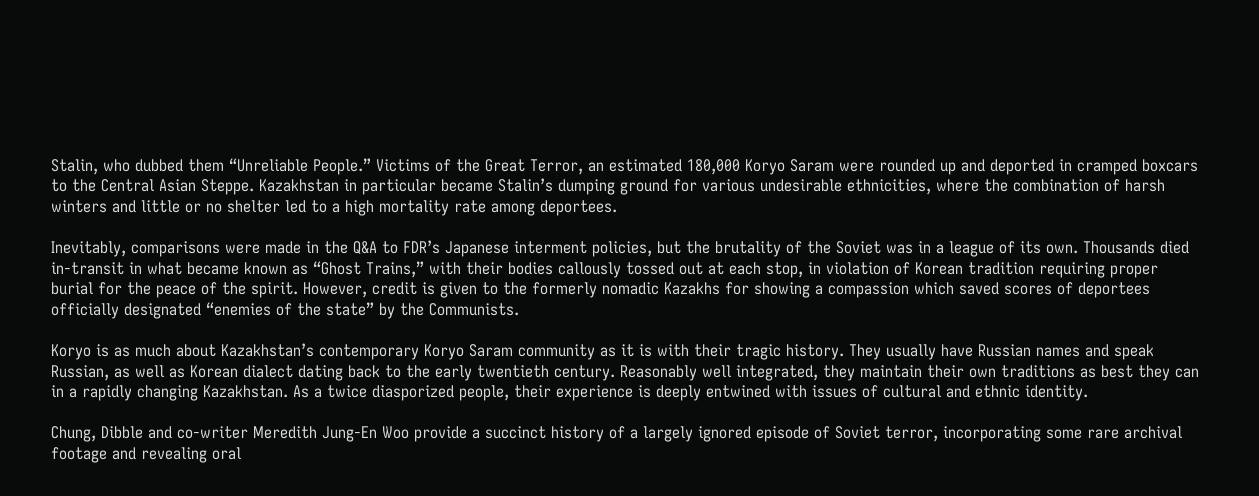Stalin, who dubbed them “Unreliable People.” Victims of the Great Terror, an estimated 180,000 Koryo Saram were rounded up and deported in cramped boxcars to the Central Asian Steppe. Kazakhstan in particular became Stalin’s dumping ground for various undesirable ethnicities, where the combination of harsh winters and little or no shelter led to a high mortality rate among deportees.

Inevitably, comparisons were made in the Q&A to FDR’s Japanese interment policies, but the brutality of the Soviet was in a league of its own. Thousands died in-transit in what became known as “Ghost Trains,” with their bodies callously tossed out at each stop, in violation of Korean tradition requiring proper burial for the peace of the spirit. However, credit is given to the formerly nomadic Kazakhs for showing a compassion which saved scores of deportees officially designated “enemies of the state” by the Communists.

Koryo is as much about Kazakhstan’s contemporary Koryo Saram community as it is with their tragic history. They usually have Russian names and speak Russian, as well as Korean dialect dating back to the early twentieth century. Reasonably well integrated, they maintain their own traditions as best they can in a rapidly changing Kazakhstan. As a twice diasporized people, their experience is deeply entwined with issues of cultural and ethnic identity.

Chung, Dibble and co-writer Meredith Jung-En Woo provide a succinct history of a largely ignored episode of Soviet terror, incorporating some rare archival footage and revealing oral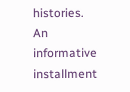histories. An informative installment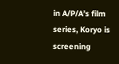in A/P/A’s film series, Koryo is screening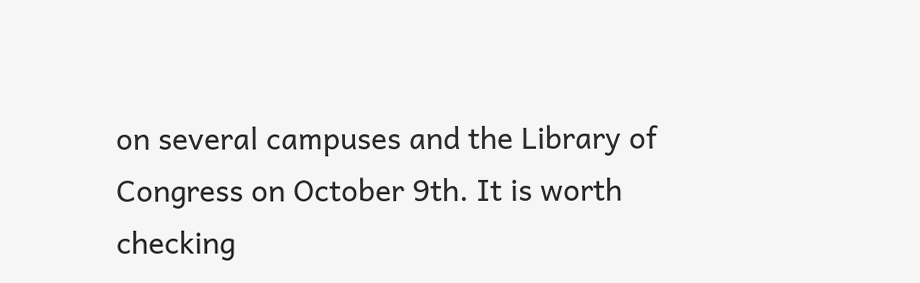on several campuses and the Library of Congress on October 9th. It is worth checking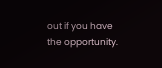out if you have the opportunity.